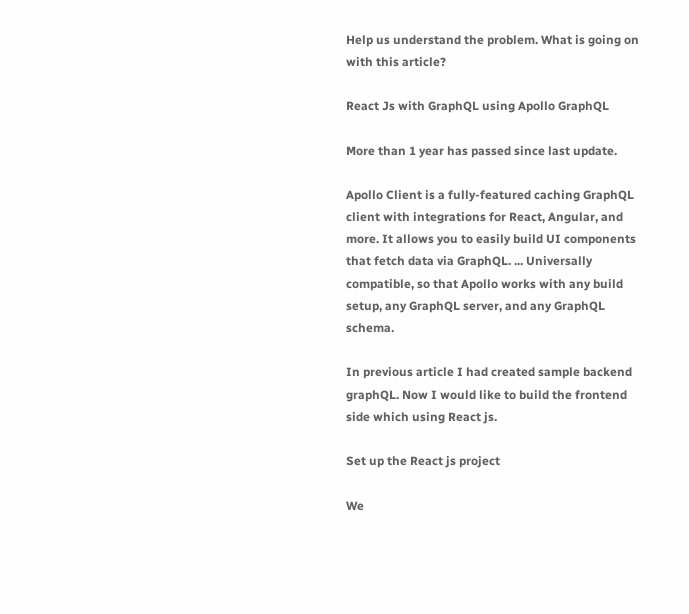Help us understand the problem. What is going on with this article?

React Js with GraphQL using Apollo GraphQL

More than 1 year has passed since last update.

Apollo Client is a fully-featured caching GraphQL client with integrations for React, Angular, and more. It allows you to easily build UI components that fetch data via GraphQL. ... Universally compatible, so that Apollo works with any build setup, any GraphQL server, and any GraphQL schema.

In previous article I had created sample backend graphQL. Now I would like to build the frontend side which using React js.

Set up the React js project

We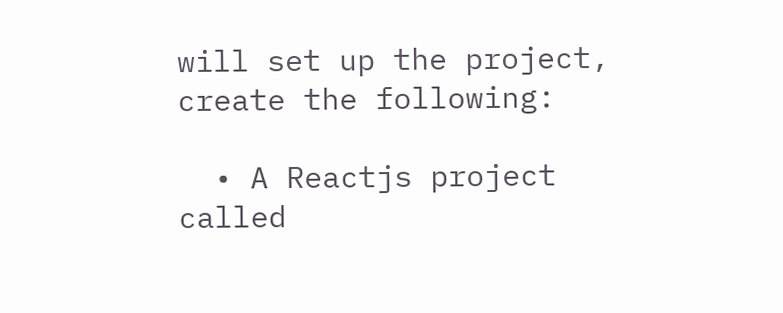will set up the project, create the following:

  • A Reactjs project called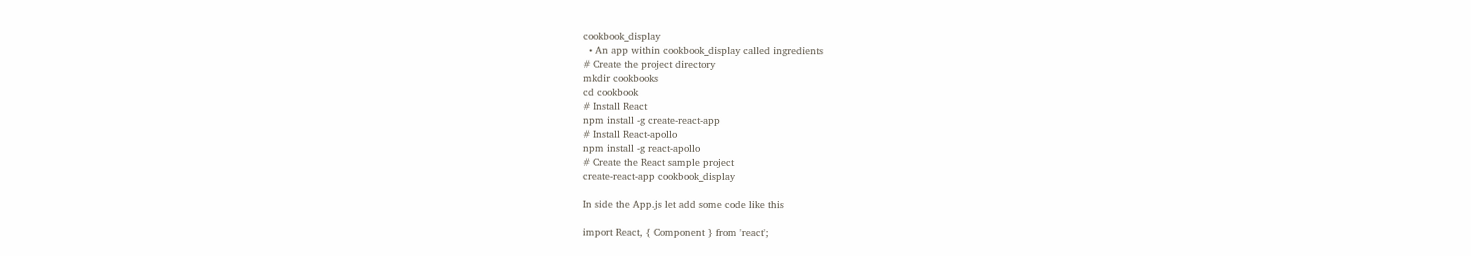cookbook_display
  • An app within cookbook_display called ingredients
# Create the project directory
mkdir cookbooks
cd cookbook
# Install React
npm install -g create-react-app
# Install React-apollo
npm install -g react-apollo
# Create the React sample project
create-react-app cookbook_display

In side the App.js let add some code like this

import React, { Component } from 'react';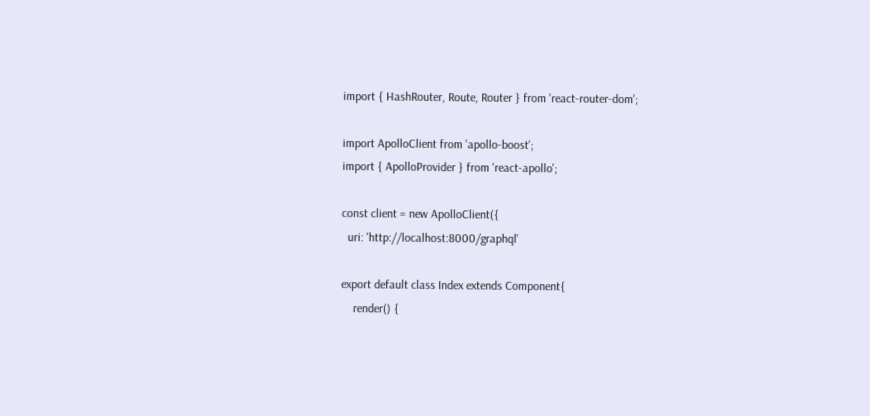import { HashRouter, Route, Router } from 'react-router-dom';

import ApolloClient from 'apollo-boost';
import { ApolloProvider } from 'react-apollo';

const client = new ApolloClient({
  uri: 'http://localhost:8000/graphql'

export default class Index extends Component{
    render() {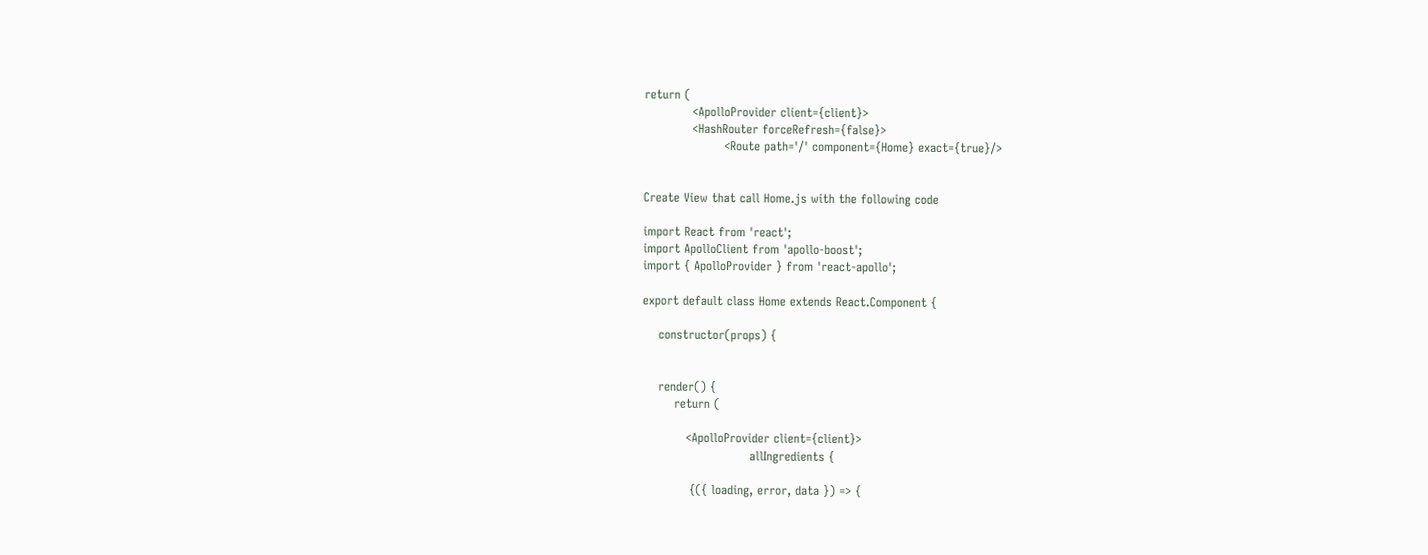return (
            <ApolloProvider client={client}>
            <HashRouter forceRefresh={false}>
                    <Route path='/' component={Home} exact={true}/>


Create View that call Home.js with the following code

import React from 'react';
import ApolloClient from 'apollo-boost';
import { ApolloProvider } from 'react-apollo';

export default class Home extends React.Component {

    constructor(props) {


    render() {
        return (

           <ApolloProvider client={client}>
                           allIngredients {

            {({ loading, error, data }) => {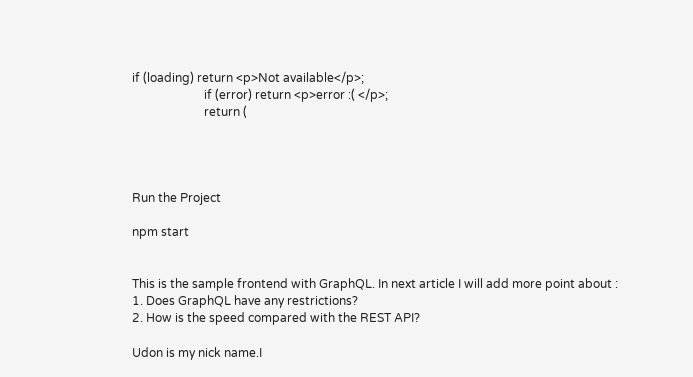if (loading) return <p>Not available</p>;
                        if (error) return <p>error :( </p>;
                        return (




Run the Project

npm start


This is the sample frontend with GraphQL. In next article I will add more point about :
1. Does GraphQL have any restrictions?
2. How is the speed compared with the REST API?

Udon is my nick name.I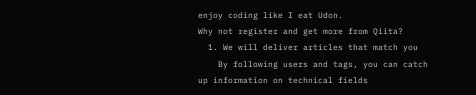enjoy coding like I eat Udon.
Why not register and get more from Qiita?
  1. We will deliver articles that match you
    By following users and tags, you can catch up information on technical fields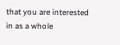that you are interested in as a whole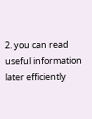2. you can read useful information later efficiently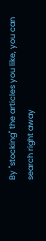By "stocking" the articles you like, you can search right away